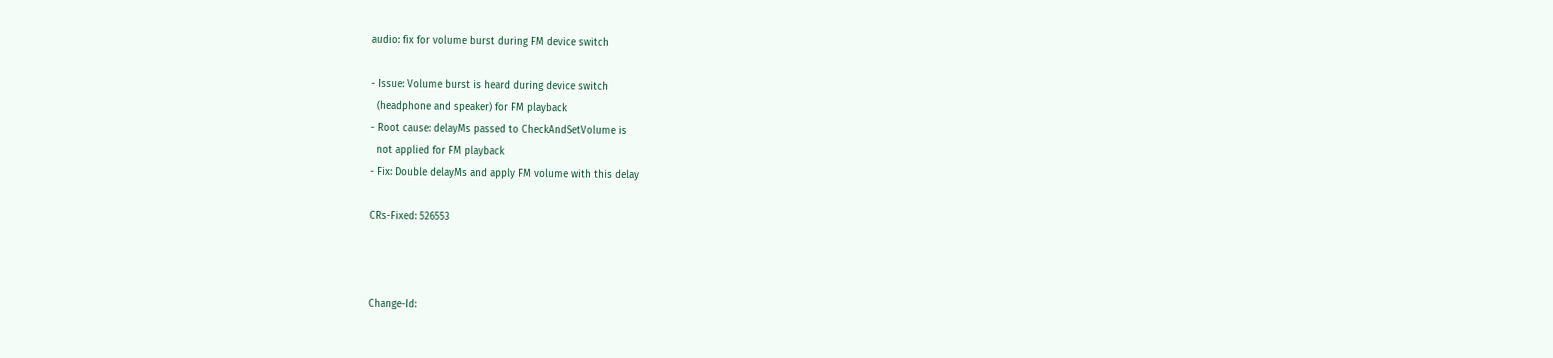audio: fix for volume burst during FM device switch

- Issue: Volume burst is heard during device switch
  (headphone and speaker) for FM playback
- Root cause: delayMs passed to CheckAndSetVolume is
  not applied for FM playback
- Fix: Double delayMs and apply FM volume with this delay

CRs-Fixed: 526553



Change-Id: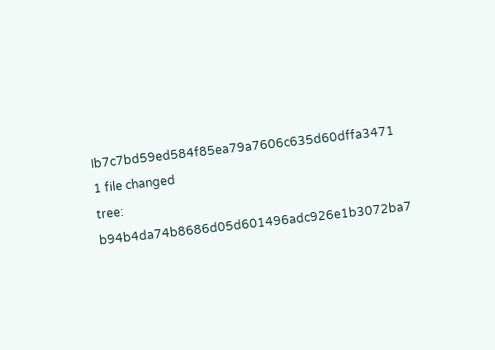Ib7c7bd59ed584f85ea79a7606c635d60dffa3471
1 file changed
tree: b94b4da74b8686d05d601496adc926e1b3072ba7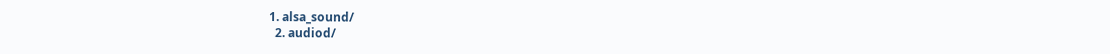1. alsa_sound/
  2. audiod/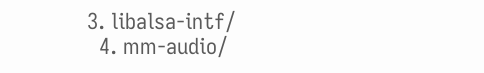3. libalsa-intf/
  4. mm-audio/